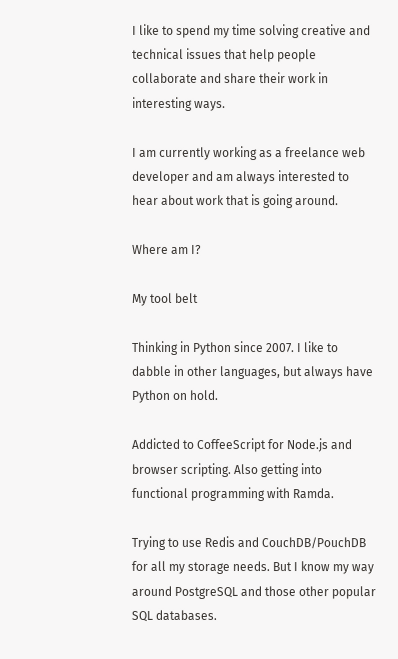I like to spend my time solving creative and technical issues that help people collaborate and share their work in interesting ways.

I am currently working as a freelance web developer and am always interested to hear about work that is going around.

Where am I?

My tool belt

Thinking in Python since 2007. I like to dabble in other languages, but always have Python on hold.

Addicted to CoffeeScript for Node.js and browser scripting. Also getting into functional programming with Ramda.

Trying to use Redis and CouchDB/PouchDB for all my storage needs. But I know my way around PostgreSQL and those other popular SQL databases.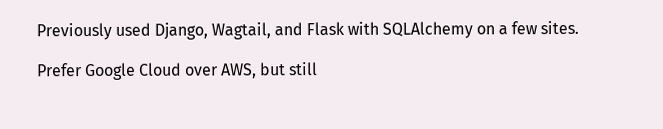Previously used Django, Wagtail, and Flask with SQLAlchemy on a few sites.

Prefer Google Cloud over AWS, but still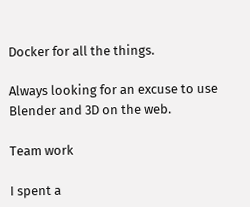Docker for all the things.

Always looking for an excuse to use Blender and 3D on the web.

Team work

I spent a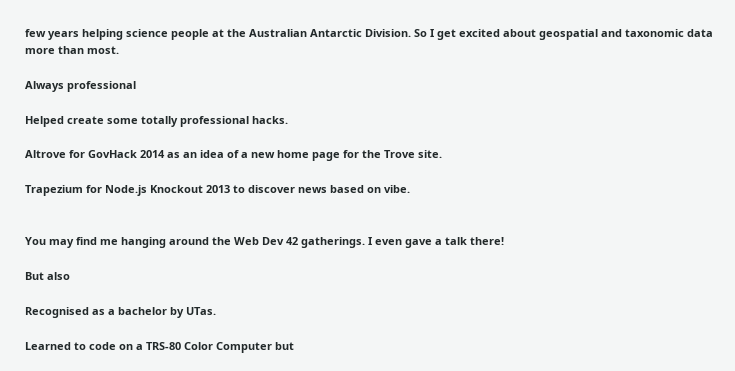few years helping science people at the Australian Antarctic Division. So I get excited about geospatial and taxonomic data more than most.

Always professional

Helped create some totally professional hacks.

Altrove for GovHack 2014 as an idea of a new home page for the Trove site.

Trapezium for Node.js Knockout 2013 to discover news based on vibe.


You may find me hanging around the Web Dev 42 gatherings. I even gave a talk there!

But also

Recognised as a bachelor by UTas.

Learned to code on a TRS-80 Color Computer but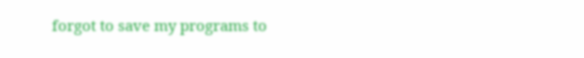forgot to save my programs to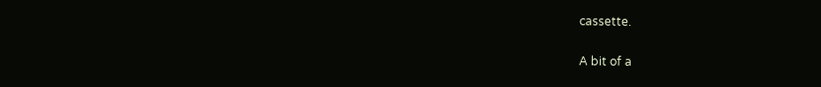cassette.

A bit of a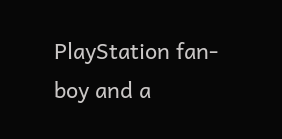PlayStation fan-boy and a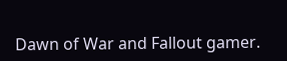Dawn of War and Fallout gamer.